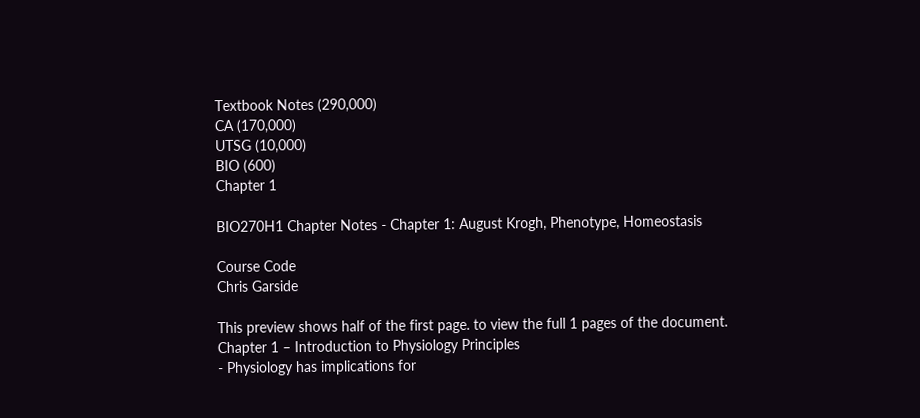Textbook Notes (290,000)
CA (170,000)
UTSG (10,000)
BIO (600)
Chapter 1

BIO270H1 Chapter Notes - Chapter 1: August Krogh, Phenotype, Homeostasis

Course Code
Chris Garside

This preview shows half of the first page. to view the full 1 pages of the document.
Chapter 1 – Introduction to Physiology Principles
- Physiology has implications for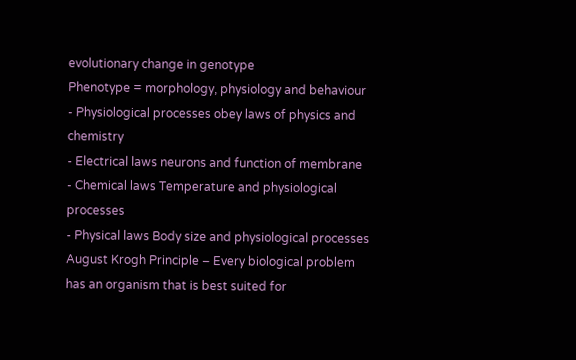evolutionary change in genotype
Phenotype = morphology, physiology and behaviour
- Physiological processes obey laws of physics and chemistry
- Electrical laws neurons and function of membrane
- Chemical laws Temperature and physiological processes
- Physical laws Body size and physiological processes
August Krogh Principle – Every biological problem has an organism that is best suited for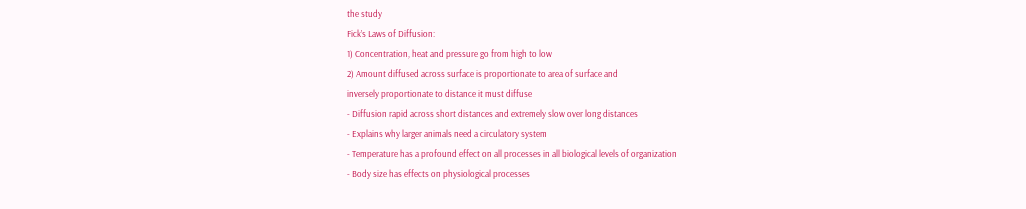the study
Fick’s Laws of Diffusion:
1) Concentration, heat and pressure go from high to low
2) Amount diffused across surface is proportionate to area of surface and
inversely proportionate to distance it must diffuse
- Diffusion rapid across short distances and extremely slow over long distances
- Explains why larger animals need a circulatory system
- Temperature has a profound effect on all processes in all biological levels of organization
- Body size has effects on physiological processes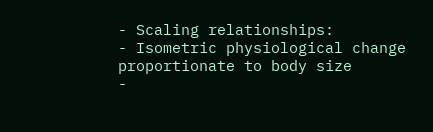- Scaling relationships:
- Isometric physiological change proportionate to body size
-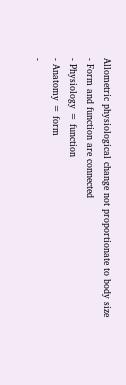Allometric physiological change not proportionate to body size
- Form and function are connected
- Physiology = function
- Anatomy = form
-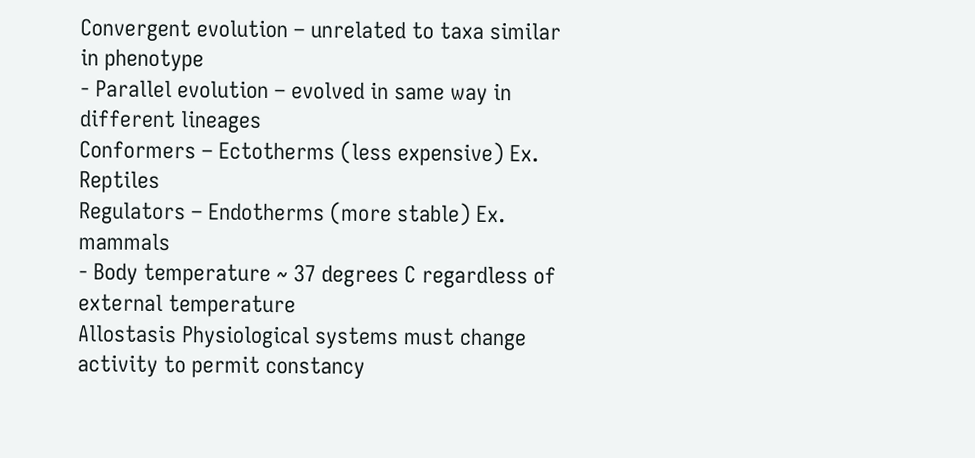Convergent evolution – unrelated to taxa similar in phenotype
- Parallel evolution – evolved in same way in different lineages
Conformers – Ectotherms (less expensive) Ex. Reptiles
Regulators – Endotherms (more stable) Ex. mammals
- Body temperature ~ 37 degrees C regardless of external temperature
Allostasis Physiological systems must change activity to permit constancy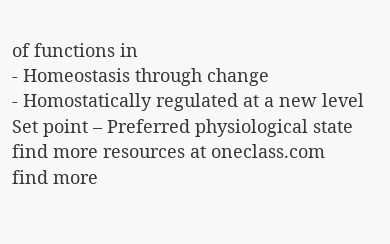of functions in
- Homeostasis through change
- Homostatically regulated at a new level
Set point – Preferred physiological state
find more resources at oneclass.com
find more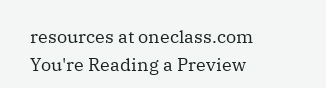resources at oneclass.com
You're Reading a Preview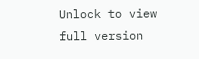Unlock to view full version